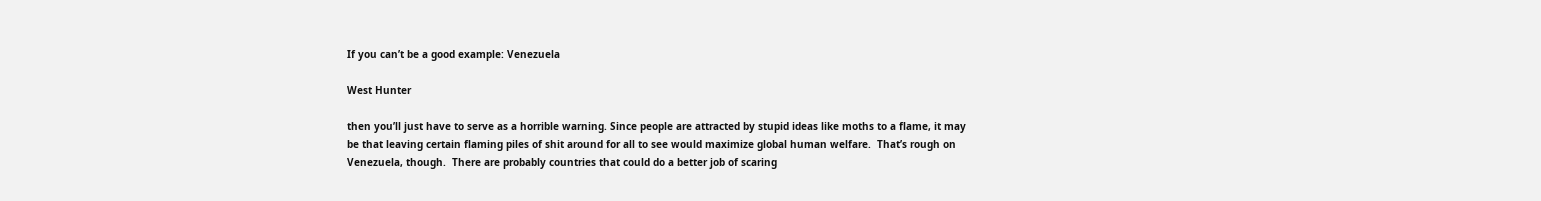If you can’t be a good example: Venezuela

West Hunter

then you’ll just have to serve as a horrible warning. Since people are attracted by stupid ideas like moths to a flame, it may be that leaving certain flaming piles of shit around for all to see would maximize global human welfare.  That’s rough on Venezuela, though.  There are probably countries that could do a better job of scaring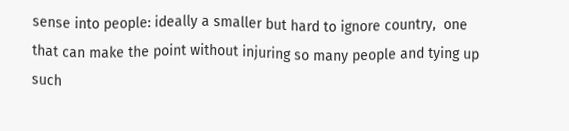sense into people: ideally a smaller but hard to ignore country,  one that can make the point without injuring so many people and tying up such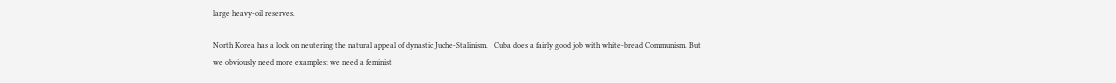large heavy-oil reserves.

North Korea has a lock on neutering the natural appeal of dynastic Juche-Stalinism.   Cuba does a fairly good job with white-bread Communism. But we obviously need more examples: we need a feminist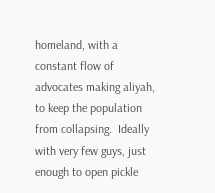homeland, with a constant flow of advocates making aliyah, to keep the population from collapsing.  Ideally with very few guys, just enough to open pickle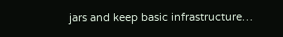jars and keep basic infrastructure…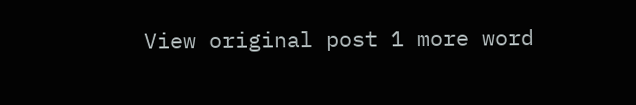View original post 1 more word